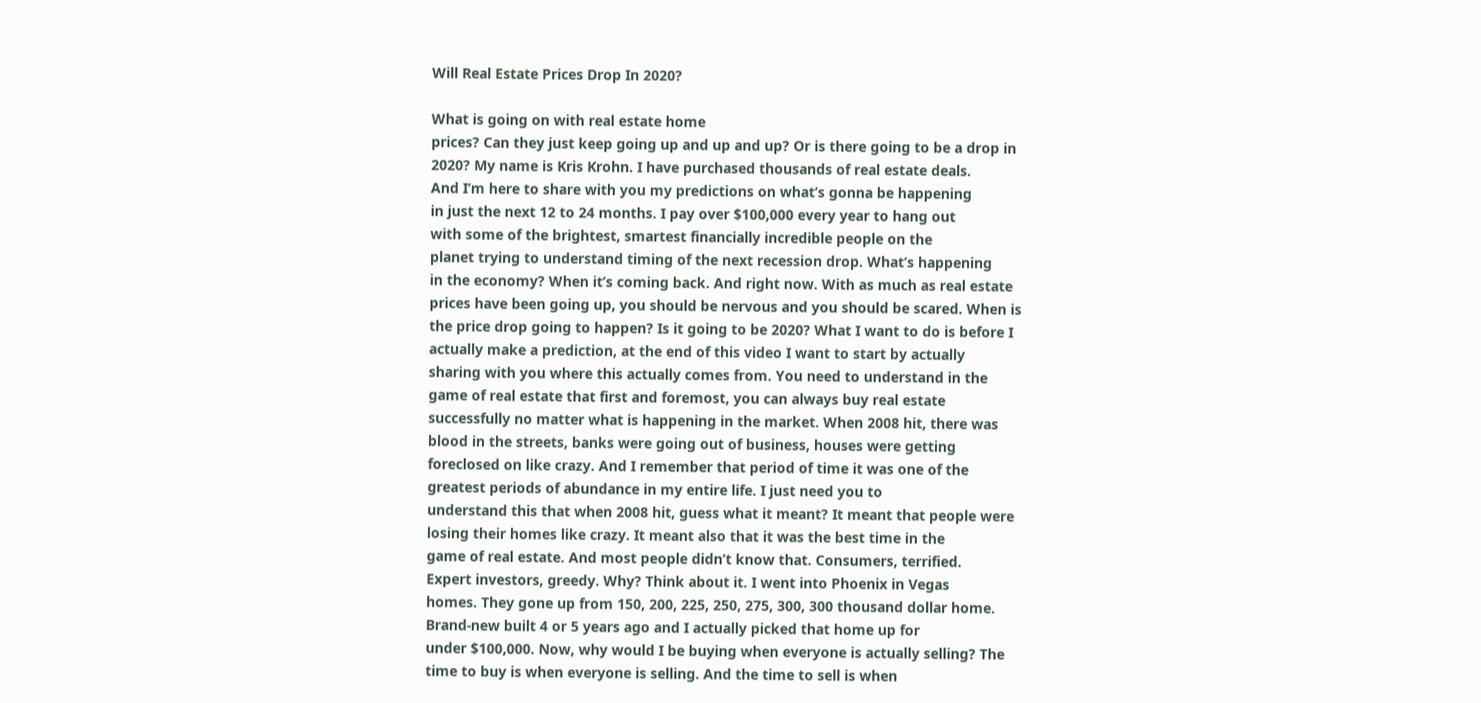Will Real Estate Prices Drop In 2020?

What is going on with real estate home
prices? Can they just keep going up and up and up? Or is there going to be a drop in
2020? My name is Kris Krohn. I have purchased thousands of real estate deals.
And I’m here to share with you my predictions on what’s gonna be happening
in just the next 12 to 24 months. I pay over $100,000 every year to hang out
with some of the brightest, smartest financially incredible people on the
planet trying to understand timing of the next recession drop. What’s happening
in the economy? When it’s coming back. And right now. With as much as real estate
prices have been going up, you should be nervous and you should be scared. When is
the price drop going to happen? Is it going to be 2020? What I want to do is before I
actually make a prediction, at the end of this video I want to start by actually
sharing with you where this actually comes from. You need to understand in the
game of real estate that first and foremost, you can always buy real estate
successfully no matter what is happening in the market. When 2008 hit, there was
blood in the streets, banks were going out of business, houses were getting
foreclosed on like crazy. And I remember that period of time it was one of the
greatest periods of abundance in my entire life. I just need you to
understand this that when 2008 hit, guess what it meant? It meant that people were
losing their homes like crazy. It meant also that it was the best time in the
game of real estate. And most people didn’t know that. Consumers, terrified.
Expert investors, greedy. Why? Think about it. I went into Phoenix in Vegas
homes. They gone up from 150, 200, 225, 250, 275, 300, 300 thousand dollar home.
Brand-new built 4 or 5 years ago and I actually picked that home up for
under $100,000. Now, why would I be buying when everyone is actually selling? The
time to buy is when everyone is selling. And the time to sell is when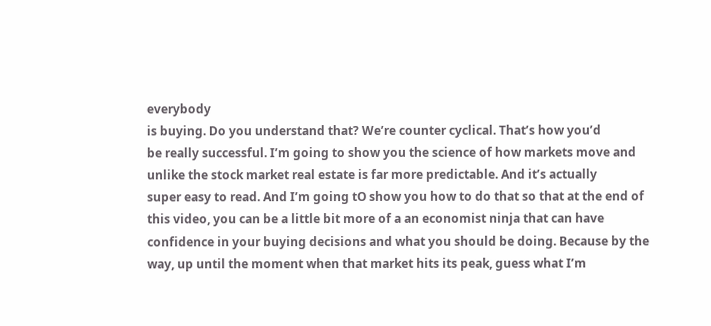everybody
is buying. Do you understand that? We’re counter cyclical. That’s how you’d
be really successful. I’m going to show you the science of how markets move and
unlike the stock market real estate is far more predictable. And it’s actually
super easy to read. And I’m going tO show you how to do that so that at the end of
this video, you can be a little bit more of a an economist ninja that can have
confidence in your buying decisions and what you should be doing. Because by the
way, up until the moment when that market hits its peak, guess what I’m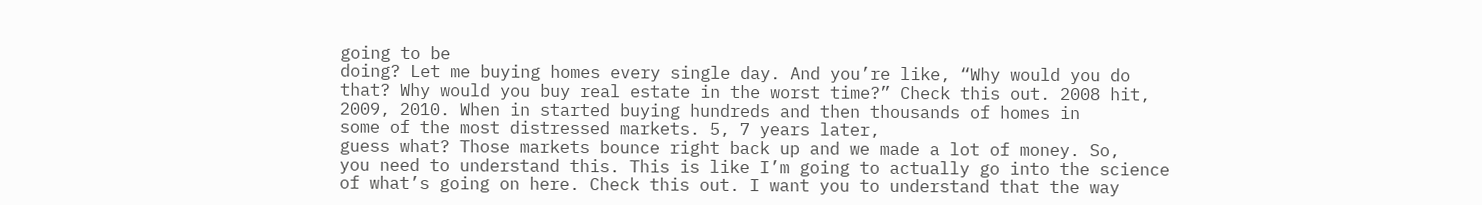going to be
doing? Let me buying homes every single day. And you’re like, “Why would you do
that? Why would you buy real estate in the worst time?” Check this out. 2008 hit,
2009, 2010. When in started buying hundreds and then thousands of homes in
some of the most distressed markets. 5, 7 years later,
guess what? Those markets bounce right back up and we made a lot of money. So,
you need to understand this. This is like I’m going to actually go into the science
of what’s going on here. Check this out. I want you to understand that the way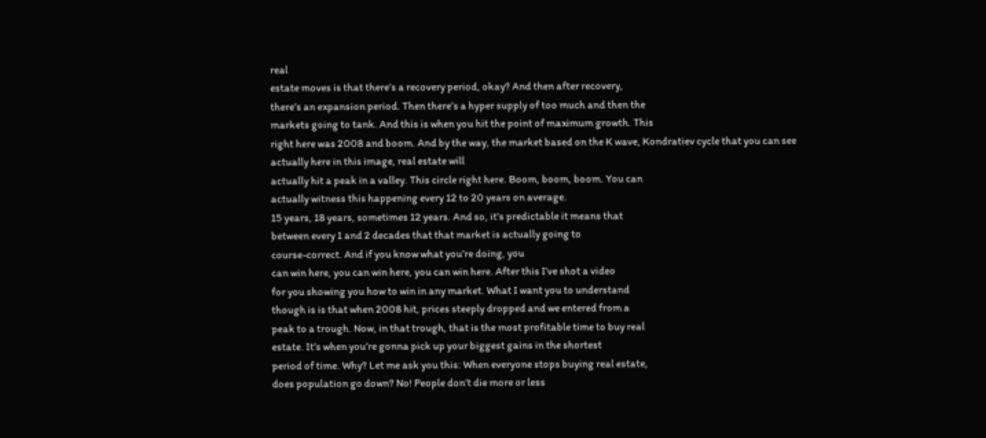real
estate moves is that there’s a recovery period, okay? And then after recovery,
there’s an expansion period. Then there’s a hyper supply of too much and then the
markets going to tank. And this is when you hit the point of maximum growth. This
right here was 2008 and boom. And by the way, the market based on the K wave, Kondratiev cycle that you can see actually here in this image, real estate will
actually hit a peak in a valley. This circle right here. Boom, boom, boom. You can
actually witness this happening every 12 to 20 years on average.
15 years, 18 years, sometimes 12 years. And so, it’s predictable it means that
between every 1 and 2 decades that that market is actually going to
course-correct. And if you know what you’re doing, you
can win here, you can win here, you can win here. After this I’ve shot a video
for you showing you how to win in any market. What I want you to understand
though is is that when 2008 hit, prices steeply dropped and we entered from a
peak to a trough. Now, in that trough, that is the most profitable time to buy real
estate. It’s when you’re gonna pick up your biggest gains in the shortest
period of time. Why? Let me ask you this: When everyone stops buying real estate,
does population go down? No! People don’t die more or less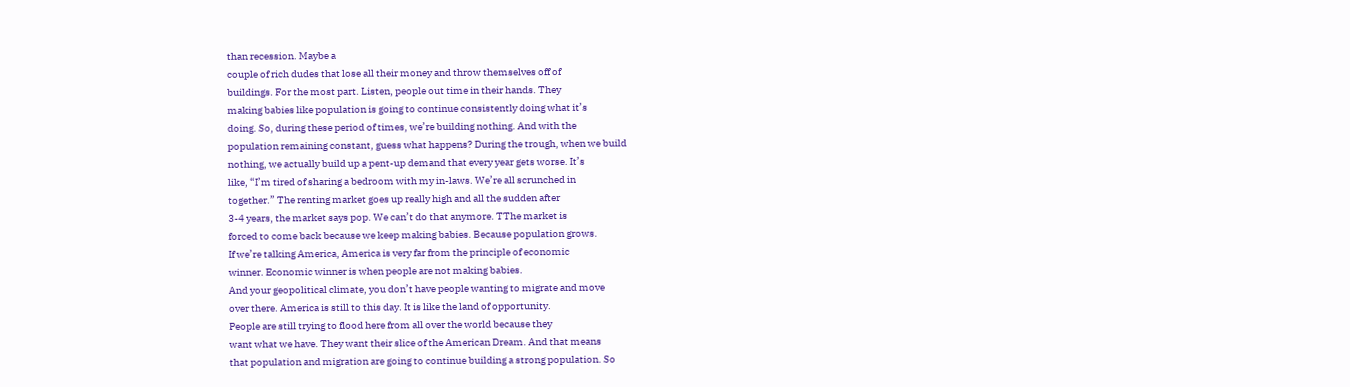than recession. Maybe a
couple of rich dudes that lose all their money and throw themselves off of
buildings. For the most part. Listen, people out time in their hands. They
making babies like population is going to continue consistently doing what it’s
doing. So, during these period of times, we’re building nothing. And with the
population remaining constant, guess what happens? During the trough, when we build
nothing, we actually build up a pent-up demand that every year gets worse. It’s
like, “I’m tired of sharing a bedroom with my in-laws. We’re all scrunched in
together.” The renting market goes up really high and all the sudden after
3-4 years, the market says pop. We can’t do that anymore. TThe market is
forced to come back because we keep making babies. Because population grows.
If we’re talking America, America is very far from the principle of economic
winner. Economic winner is when people are not making babies.
And your geopolitical climate, you don’t have people wanting to migrate and move
over there. America is still to this day. It is like the land of opportunity.
People are still trying to flood here from all over the world because they
want what we have. They want their slice of the American Dream. And that means
that population and migration are going to continue building a strong population. So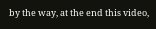by the way, at the end this video,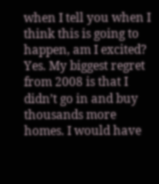when I tell you when I think this is going to
happen, am I excited? Yes. My biggest regret from 2008 is that I
didn’t go in and buy thousands more homes. I would have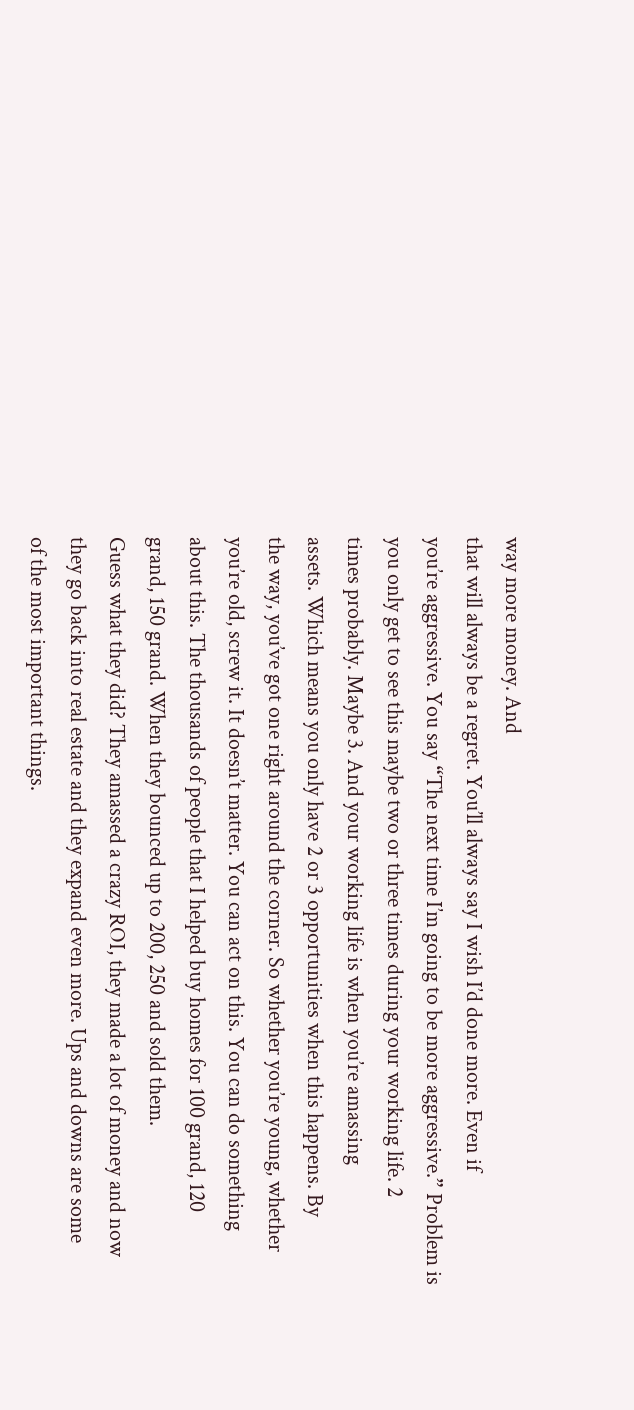way more money. And
that will always be a regret. You’ll always say I wish I’d done more. Even if
you’re aggressive. You say “The next time I’m going to be more aggressive.” Problem is
you only get to see this maybe two or three times during your working life. 2
times probably. Maybe 3. And your working life is when you’re amassing
assets. Which means you only have 2 or 3 opportunities when this happens. By
the way, you’ve got one right around the corner. So whether you’re young, whether
you’re old, screw it. It doesn’t matter. You can act on this. You can do something
about this. The thousands of people that I helped buy homes for 100 grand, 120
grand, 150 grand. When they bounced up to 200, 250 and sold them.
Guess what they did? They amassed a crazy ROI, they made a lot of money and now
they go back into real estate and they expand even more. Ups and downs are some
of the most important things.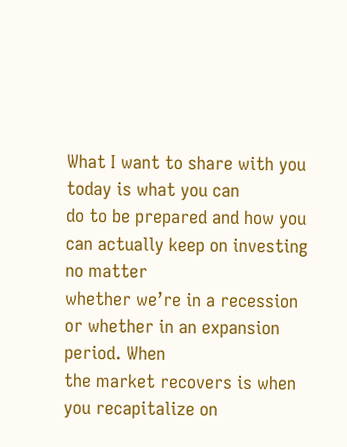What I want to share with you today is what you can
do to be prepared and how you can actually keep on investing no matter
whether we’re in a recession or whether in an expansion period. When
the market recovers is when you recapitalize on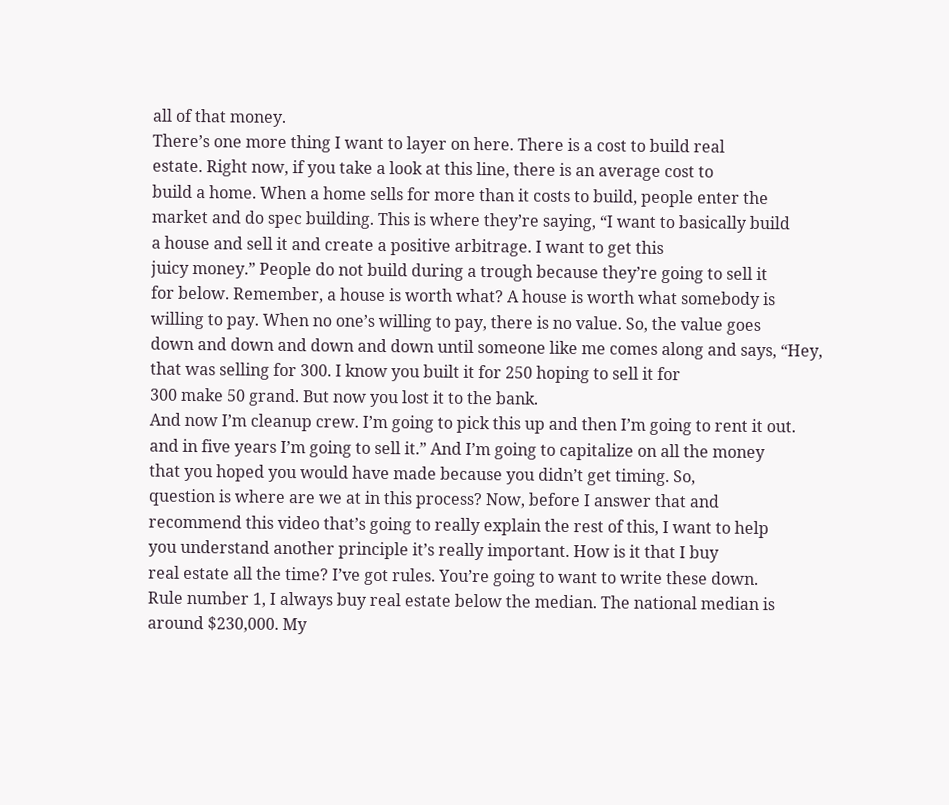all of that money.
There’s one more thing I want to layer on here. There is a cost to build real
estate. Right now, if you take a look at this line, there is an average cost to
build a home. When a home sells for more than it costs to build, people enter the
market and do spec building. This is where they’re saying, “I want to basically build
a house and sell it and create a positive arbitrage. I want to get this
juicy money.” People do not build during a trough because they’re going to sell it
for below. Remember, a house is worth what? A house is worth what somebody is
willing to pay. When no one’s willing to pay, there is no value. So, the value goes
down and down and down and down until someone like me comes along and says, “Hey,
that was selling for 300. I know you built it for 250 hoping to sell it for
300 make 50 grand. But now you lost it to the bank.
And now I’m cleanup crew. I’m going to pick this up and then I’m going to rent it out.
and in five years I’m going to sell it.” And I’m going to capitalize on all the money
that you hoped you would have made because you didn’t get timing. So,
question is where are we at in this process? Now, before I answer that and
recommend this video that’s going to really explain the rest of this, I want to help
you understand another principle it’s really important. How is it that I buy
real estate all the time? I’ve got rules. You’re going to want to write these down.
Rule number 1, I always buy real estate below the median. The national median is
around $230,000. My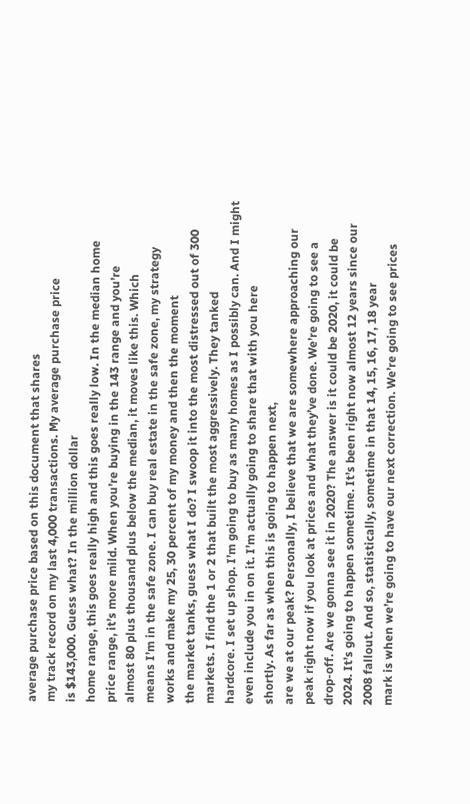average purchase price based on this document that shares
my track record on my last 4,000 transactions. My average purchase price
is $143,000. Guess what? In the million dollar
home range, this goes really high and this goes really low. In the median home
price range, it’s more mild. When you’re buying in the 143 range and you’re
almost 80 plus thousand plus below the median, it moves like this. Which
means I’m in the safe zone. I can buy real estate in the safe zone, my strategy
works and make my 25, 30 percent of my money and then the moment
the market tanks, guess what I do? I swoop it into the most distressed out of 300
markets. I find the 1 or 2 that built the most aggressively. They tanked
hardcore. I set up shop. I’m going to buy as many homes as I possibly can. And I might
even include you in on it. I’m actually going to share that with you here
shortly. As far as when this is going to happen next,
are we at our peak? Personally, I believe that we are somewhere approaching our
peak right now if you look at prices and what they’ve done. We’re going to see a
drop-off. Are we gonna see it in 2020? The answer is it could be 2020, it could be
2024. It’s going to happen sometime. It’s been right now almost 12 years since our
2008 fallout. And so, statistically, sometime in that 14, 15, 16, 17, 18 year
mark is when we’re going to have our next correction. We’re going to see prices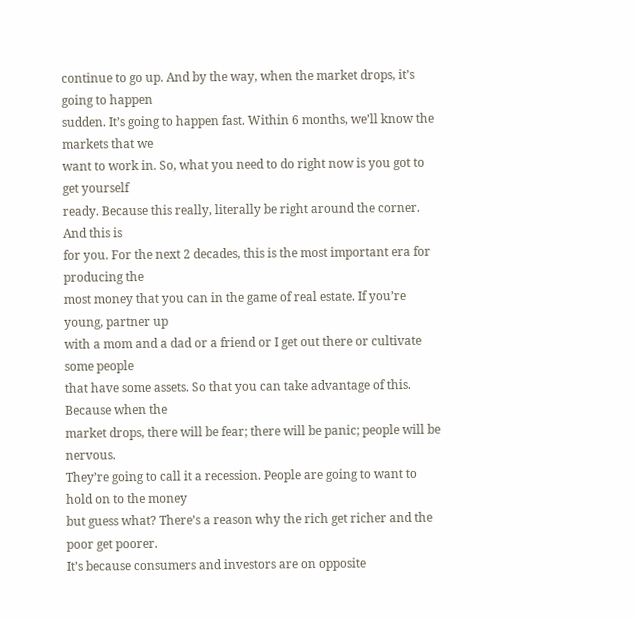continue to go up. And by the way, when the market drops, it’s going to happen
sudden. It’s going to happen fast. Within 6 months, we’ll know the markets that we
want to work in. So, what you need to do right now is you got to get yourself
ready. Because this really, literally be right around the corner. And this is
for you. For the next 2 decades, this is the most important era for producing the
most money that you can in the game of real estate. If you’re young, partner up
with a mom and a dad or a friend or I get out there or cultivate some people
that have some assets. So that you can take advantage of this. Because when the
market drops, there will be fear; there will be panic; people will be nervous.
They’re going to call it a recession. People are going to want to hold on to the money
but guess what? There’s a reason why the rich get richer and the poor get poorer.
It’s because consumers and investors are on opposite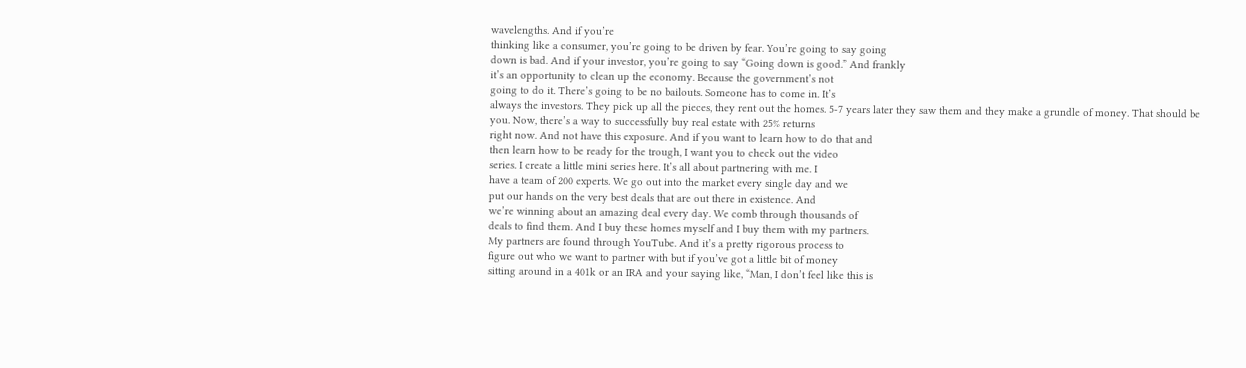wavelengths. And if you’re
thinking like a consumer, you’re going to be driven by fear. You’re going to say going
down is bad. And if your investor, you’re going to say “Going down is good.” And frankly
it’s an opportunity to clean up the economy. Because the government’s not
going to do it. There’s going to be no bailouts. Someone has to come in. It’s
always the investors. They pick up all the pieces, they rent out the homes. 5-7 years later they saw them and they make a grundle of money. That should be
you. Now, there’s a way to successfully buy real estate with 25% returns
right now. And not have this exposure. And if you want to learn how to do that and
then learn how to be ready for the trough, I want you to check out the video
series. I create a little mini series here. It’s all about partnering with me. I
have a team of 200 experts. We go out into the market every single day and we
put our hands on the very best deals that are out there in existence. And
we’re winning about an amazing deal every day. We comb through thousands of
deals to find them. And I buy these homes myself and I buy them with my partners.
My partners are found through YouTube. And it’s a pretty rigorous process to
figure out who we want to partner with but if you’ve got a little bit of money
sitting around in a 401k or an IRA and your saying like, “Man, I don’t feel like this is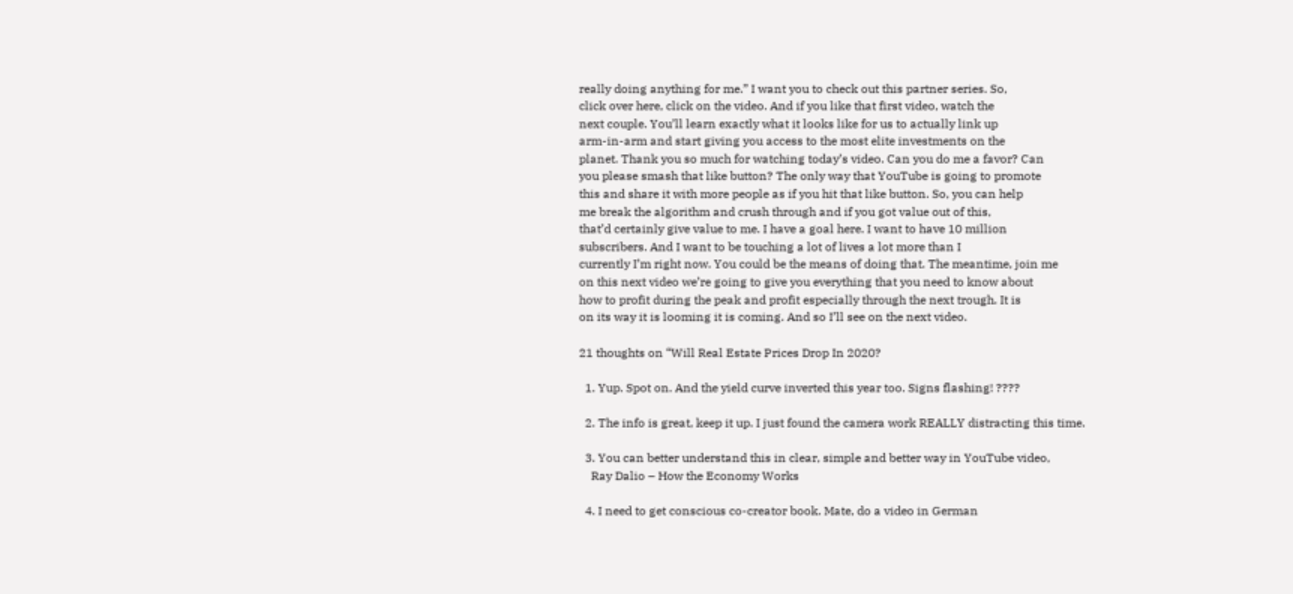really doing anything for me.” I want you to check out this partner series. So,
click over here, click on the video. And if you like that first video, watch the
next couple. You’ll learn exactly what it looks like for us to actually link up
arm-in-arm and start giving you access to the most elite investments on the
planet. Thank you so much for watching today’s video. Can you do me a favor? Can
you please smash that like button? The only way that YouTube is going to promote
this and share it with more people as if you hit that like button. So, you can help
me break the algorithm and crush through and if you got value out of this,
that’d certainly give value to me. I have a goal here. I want to have 10 million
subscribers. And I want to be touching a lot of lives a lot more than I
currently I’m right now. You could be the means of doing that. The meantime, join me
on this next video we’re going to give you everything that you need to know about
how to profit during the peak and profit especially through the next trough. It is
on its way it is looming it is coming. And so I’ll see on the next video.

21 thoughts on “Will Real Estate Prices Drop In 2020?

  1. Yup. Spot on. And the yield curve inverted this year too. Signs flashing! ????

  2. The info is great, keep it up. I just found the camera work REALLY distracting this time.

  3. You can better understand this in clear, simple and better way in YouTube video,
    Ray Dalio – How the Economy Works

  4. I need to get conscious co-creator book. Mate, do a video in German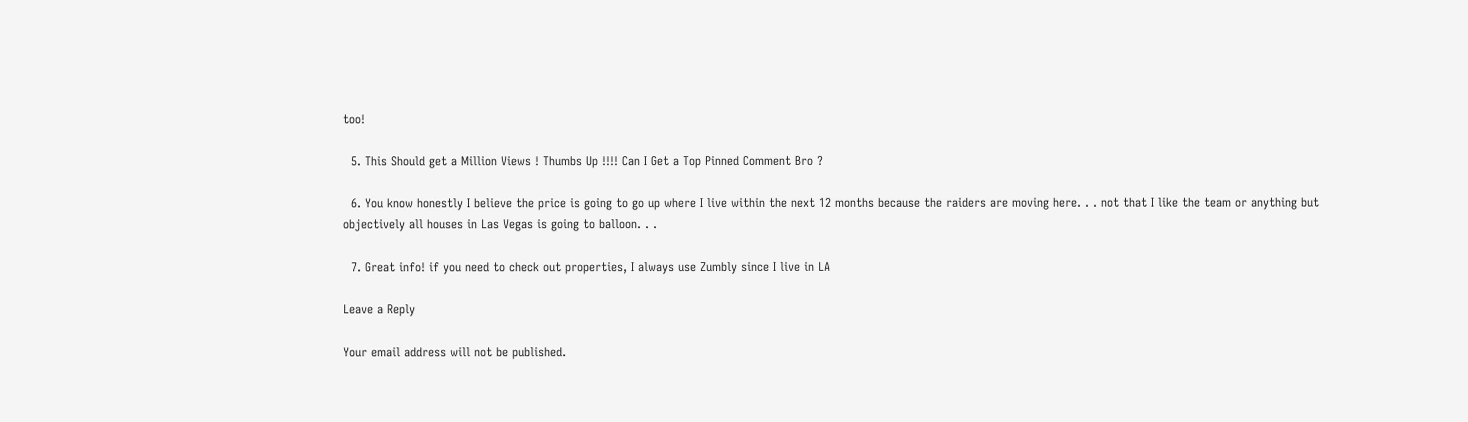too!

  5. This Should get a Million Views ! Thumbs Up !!!! Can I Get a Top Pinned Comment Bro ?

  6. You know honestly I believe the price is going to go up where I live within the next 12 months because the raiders are moving here. . . not that I like the team or anything but objectively all houses in Las Vegas is going to balloon. . .

  7. Great info! if you need to check out properties, I always use Zumbly since I live in LA

Leave a Reply

Your email address will not be published.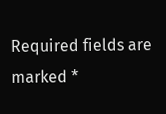Required fields are marked *